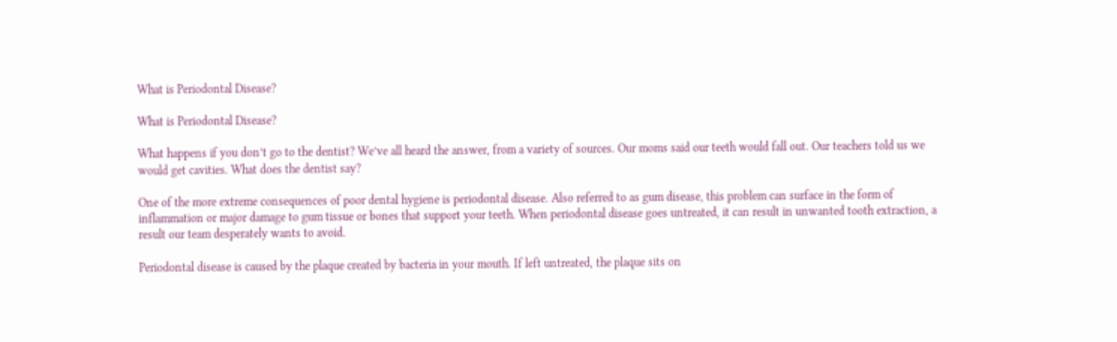What is Periodontal Disease?

What is Periodontal Disease?

What happens if you don’t go to the dentist? We’ve all heard the answer, from a variety of sources. Our moms said our teeth would fall out. Our teachers told us we would get cavities. What does the dentist say?

One of the more extreme consequences of poor dental hygiene is periodontal disease. Also referred to as gum disease, this problem can surface in the form of inflammation or major damage to gum tissue or bones that support your teeth. When periodontal disease goes untreated, it can result in unwanted tooth extraction, a result our team desperately wants to avoid.

Periodontal disease is caused by the plaque created by bacteria in your mouth. If left untreated, the plaque sits on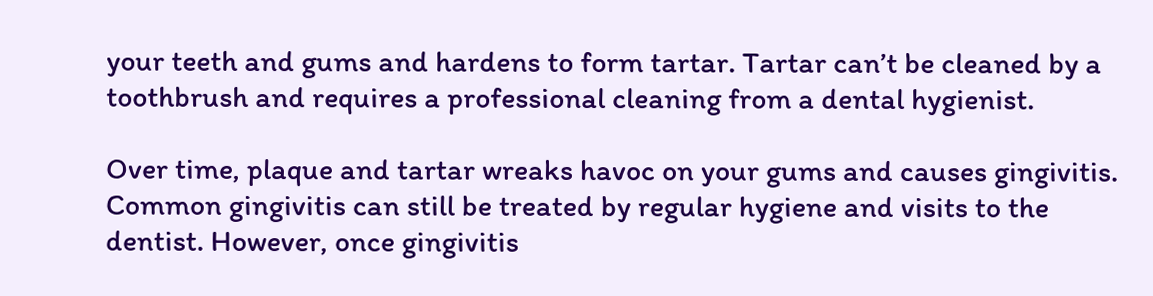your teeth and gums and hardens to form tartar. Tartar can’t be cleaned by a toothbrush and requires a professional cleaning from a dental hygienist.

Over time, plaque and tartar wreaks havoc on your gums and causes gingivitis. Common gingivitis can still be treated by regular hygiene and visits to the dentist. However, once gingivitis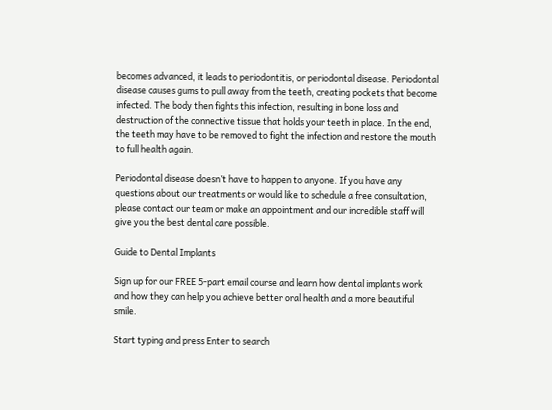becomes advanced, it leads to periodontitis, or periodontal disease. Periodontal disease causes gums to pull away from the teeth, creating pockets that become infected. The body then fights this infection, resulting in bone loss and destruction of the connective tissue that holds your teeth in place. In the end, the teeth may have to be removed to fight the infection and restore the mouth to full health again.

Periodontal disease doesn’t have to happen to anyone. If you have any questions about our treatments or would like to schedule a free consultation, please contact our team or make an appointment and our incredible staff will give you the best dental care possible.

Guide to Dental Implants

Sign up for our FREE 5-part email course and learn how dental implants work and how they can help you achieve better oral health and a more beautiful smile.

Start typing and press Enter to search